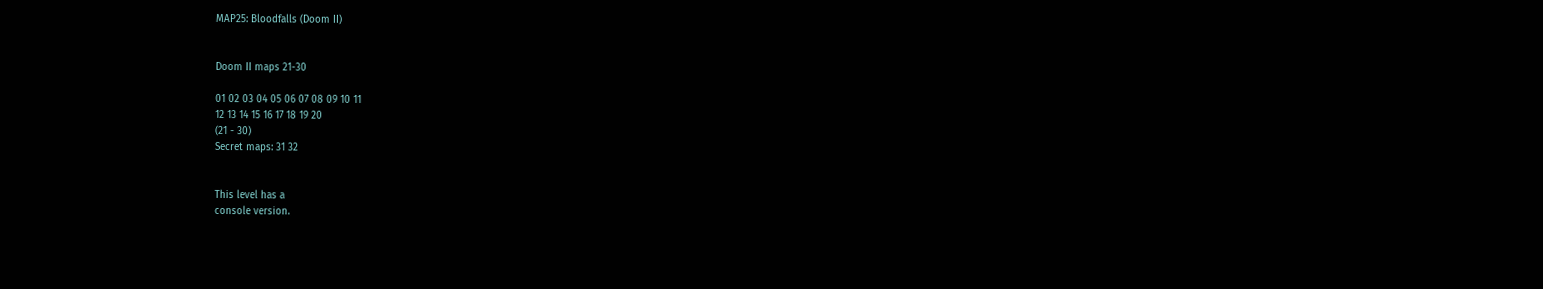MAP25: Bloodfalls (Doom II)


Doom II maps 21-30

01 02 03 04 05 06 07 08 09 10 11
12 13 14 15 16 17 18 19 20
(21 - 30)
Secret maps: 31 32


This level has a
console version.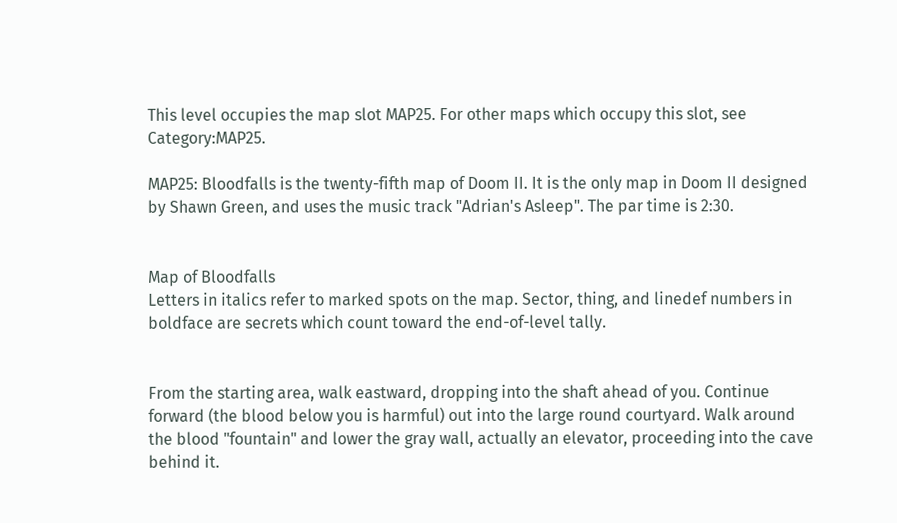This level occupies the map slot MAP25. For other maps which occupy this slot, see Category:MAP25.

MAP25: Bloodfalls is the twenty-fifth map of Doom II. It is the only map in Doom II designed by Shawn Green, and uses the music track "Adrian's Asleep". The par time is 2:30.


Map of Bloodfalls
Letters in italics refer to marked spots on the map. Sector, thing, and linedef numbers in boldface are secrets which count toward the end-of-level tally.


From the starting area, walk eastward, dropping into the shaft ahead of you. Continue forward (the blood below you is harmful) out into the large round courtyard. Walk around the blood "fountain" and lower the gray wall, actually an elevator, proceeding into the cave behind it.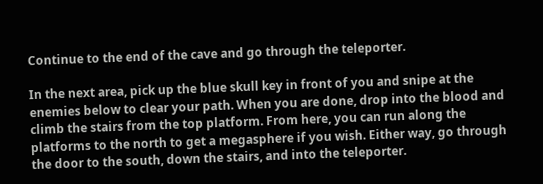Continue to the end of the cave and go through the teleporter.

In the next area, pick up the blue skull key in front of you and snipe at the enemies below to clear your path. When you are done, drop into the blood and climb the stairs from the top platform. From here, you can run along the platforms to the north to get a megasphere if you wish. Either way, go through the door to the south, down the stairs, and into the teleporter.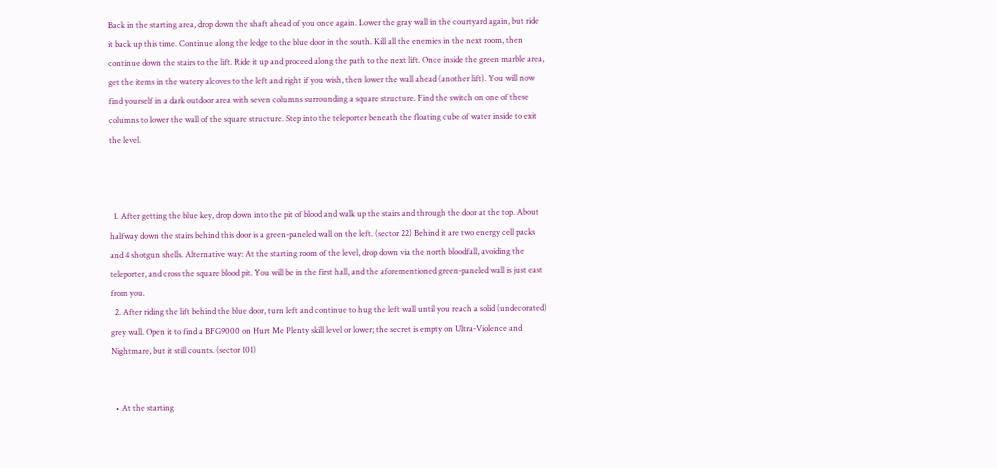Back in the starting area, drop down the shaft ahead of you once again. Lower the gray wall in the courtyard again, but ride it back up this time. Continue along the ledge to the blue door in the south. Kill all the enemies in the next room, then continue down the stairs to the lift. Ride it up and proceed along the path to the next lift. Once inside the green marble area, get the items in the watery alcoves to the left and right if you wish, then lower the wall ahead (another lift). You will now find yourself in a dark outdoor area with seven columns surrounding a square structure. Find the switch on one of these columns to lower the wall of the square structure. Step into the teleporter beneath the floating cube of water inside to exit the level.



  1. After getting the blue key, drop down into the pit of blood and walk up the stairs and through the door at the top. About halfway down the stairs behind this door is a green-paneled wall on the left. (sector 22) Behind it are two energy cell packs and 4 shotgun shells. Alternative way: At the starting room of the level, drop down via the north bloodfall, avoiding the teleporter, and cross the square blood pit. You will be in the first hall, and the aforementioned green-paneled wall is just east from you.
  2. After riding the lift behind the blue door, turn left and continue to hug the left wall until you reach a solid (undecorated) grey wall. Open it to find a BFG9000 on Hurt Me Plenty skill level or lower; the secret is empty on Ultra-Violence and Nightmare, but it still counts. (sector 101)


  • At the starting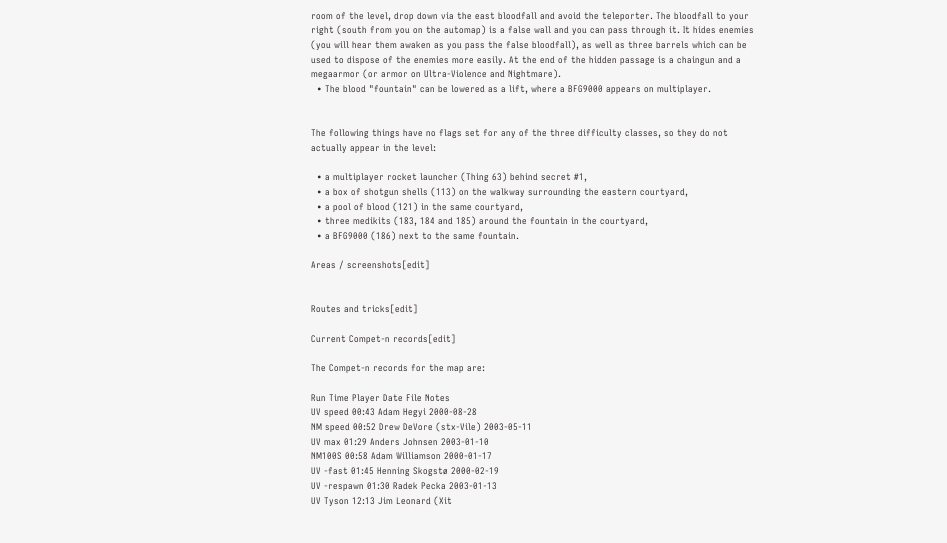room of the level, drop down via the east bloodfall and avoid the teleporter. The bloodfall to your right (south from you on the automap) is a false wall and you can pass through it. It hides enemies (you will hear them awaken as you pass the false bloodfall), as well as three barrels which can be used to dispose of the enemies more easily. At the end of the hidden passage is a chaingun and a megaarmor (or armor on Ultra-Violence and Nightmare).
  • The blood "fountain" can be lowered as a lift, where a BFG9000 appears on multiplayer.


The following things have no flags set for any of the three difficulty classes, so they do not actually appear in the level:

  • a multiplayer rocket launcher (Thing 63) behind secret #1,
  • a box of shotgun shells (113) on the walkway surrounding the eastern courtyard,
  • a pool of blood (121) in the same courtyard,
  • three medikits (183, 184 and 185) around the fountain in the courtyard,
  • a BFG9000 (186) next to the same fountain.

Areas / screenshots[edit]


Routes and tricks[edit]

Current Compet-n records[edit]

The Compet-n records for the map are:

Run Time Player Date File Notes
UV speed 00:43 Adam Hegyi 2000-08-28
NM speed 00:52 Drew DeVore (stx-Vile) 2003-05-11
UV max 01:29 Anders Johnsen 2003-01-10
NM100S 00:58 Adam Williamson 2000-01-17
UV -fast 01:45 Henning Skogstø 2000-02-19
UV -respawn 01:30 Radek Pecka 2003-01-13
UV Tyson 12:13 Jim Leonard (Xit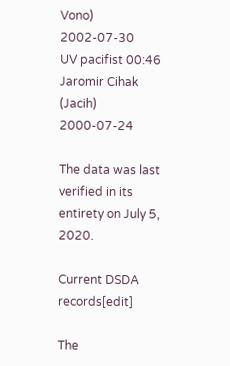Vono) 2002-07-30
UV pacifist 00:46 Jaromir Cihak (Jacih) 2000-07-24

The data was last verified in its entirety on July 5, 2020.

Current DSDA records[edit]

The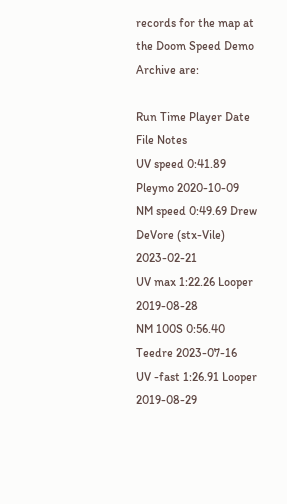records for the map at the Doom Speed Demo Archive are:

Run Time Player Date File Notes
UV speed 0:41.89 Pleymo 2020-10-09
NM speed 0:49.69 Drew DeVore (stx-Vile) 2023-02-21
UV max 1:22.26 Looper 2019-08-28
NM 100S 0:56.40 Teedre 2023-07-16
UV -fast 1:26.91 Looper 2019-08-29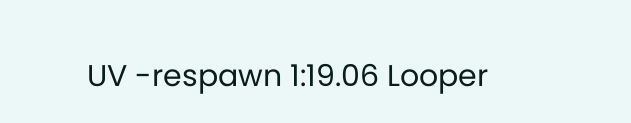UV -respawn 1:19.06 Looper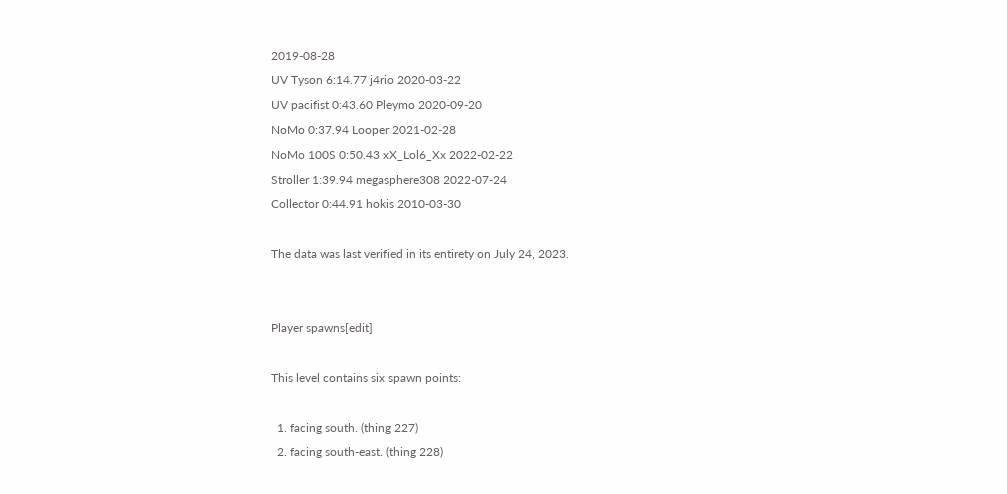2019-08-28
UV Tyson 6:14.77 j4rio 2020-03-22
UV pacifist 0:43.60 Pleymo 2020-09-20
NoMo 0:37.94 Looper 2021-02-28
NoMo 100S 0:50.43 xX_Lol6_Xx 2022-02-22
Stroller 1:39.94 megasphere308 2022-07-24
Collector 0:44.91 hokis 2010-03-30

The data was last verified in its entirety on July 24, 2023.


Player spawns[edit]

This level contains six spawn points:

  1. facing south. (thing 227)
  2. facing south-east. (thing 228)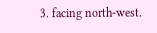3. facing north-west.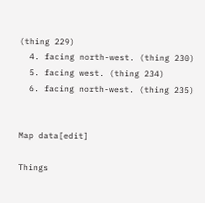(thing 229)
  4. facing north-west. (thing 230)
  5. facing west. (thing 234)
  6. facing north-west. (thing 235)


Map data[edit]

Things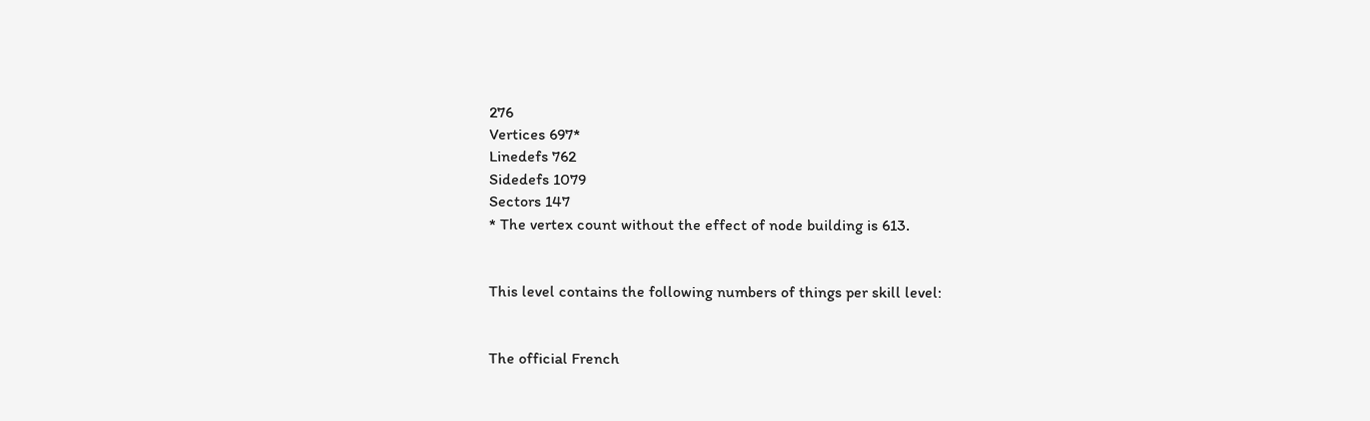276
Vertices 697*
Linedefs 762
Sidedefs 1079
Sectors 147
* The vertex count without the effect of node building is 613.


This level contains the following numbers of things per skill level:


The official French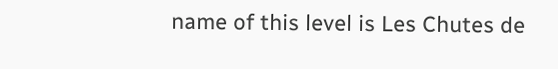name of this level is Les Chutes de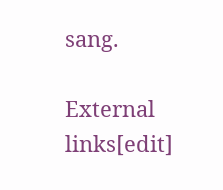sang.

External links[edit]